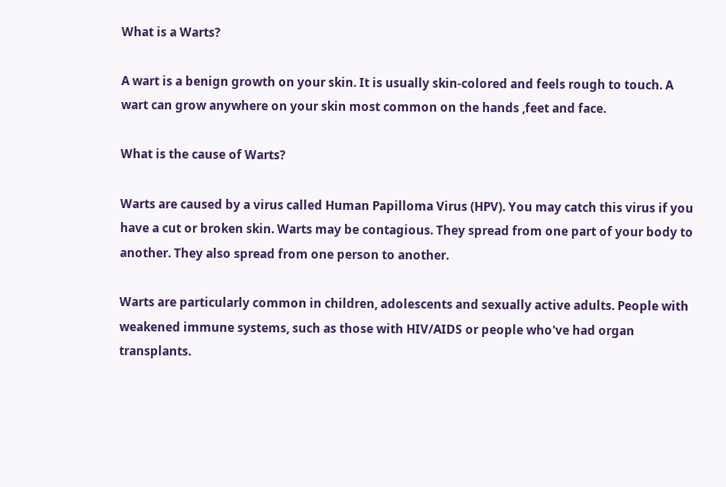What is a Warts?

A wart is a benign growth on your skin. It is usually skin-colored and feels rough to touch. A wart can grow anywhere on your skin most common on the hands ,feet and face.

What is the cause of Warts?

Warts are caused by a virus called Human Papilloma Virus (HPV). You may catch this virus if you have a cut or broken skin. Warts may be contagious. They spread from one part of your body to another. They also spread from one person to another.

Warts are particularly common in children, adolescents and sexually active adults. People with weakened immune systems, such as those with HIV/AIDS or people who've had organ transplants.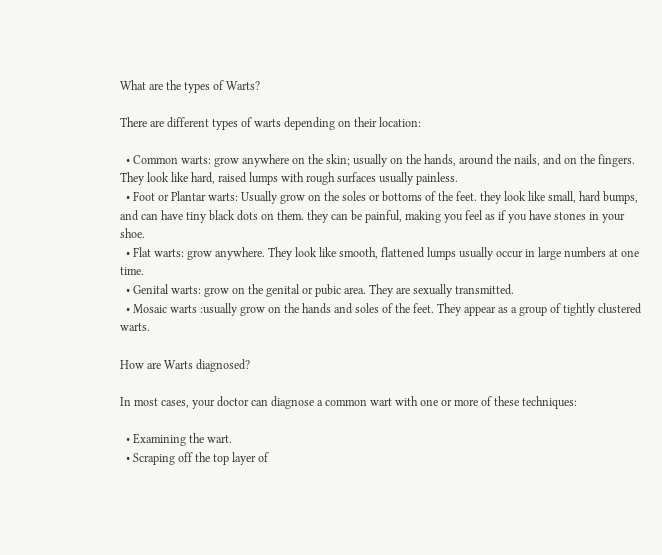What are the types of Warts?

There are different types of warts depending on their location:

  • Common warts: grow anywhere on the skin; usually on the hands, around the nails, and on the fingers. They look like hard, raised lumps with rough surfaces usually painless.
  • Foot or Plantar warts: Usually grow on the soles or bottoms of the feet. they look like small, hard bumps, and can have tiny black dots on them. they can be painful, making you feel as if you have stones in your shoe.
  • Flat warts: grow anywhere. They look like smooth, flattened lumps usually occur in large numbers at one time.
  • Genital warts: grow on the genital or pubic area. They are sexually transmitted.
  • Mosaic warts :usually grow on the hands and soles of the feet. They appear as a group of tightly clustered warts.

How are Warts diagnosed?

In most cases, your doctor can diagnose a common wart with one or more of these techniques:

  • Examining the wart.
  • Scraping off the top layer of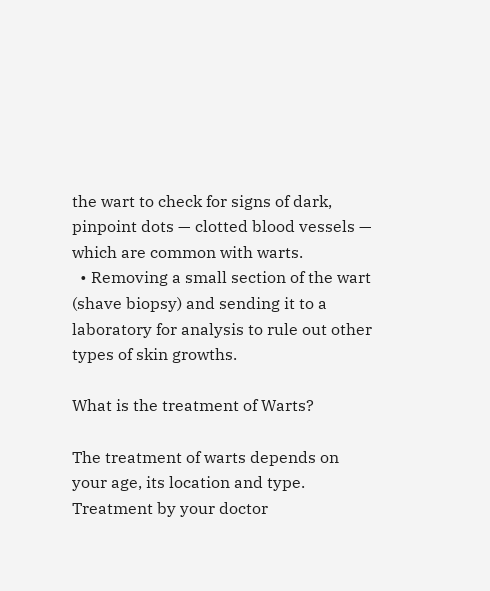the wart to check for signs of dark, pinpoint dots — clotted blood vessels — which are common with warts.
  • Removing a small section of the wart (shave biopsy) and sending it to a laboratory for analysis to rule out other types of skin growths.

What is the treatment of Warts?

The treatment of warts depends on your age, its location and type.
Treatment by your doctor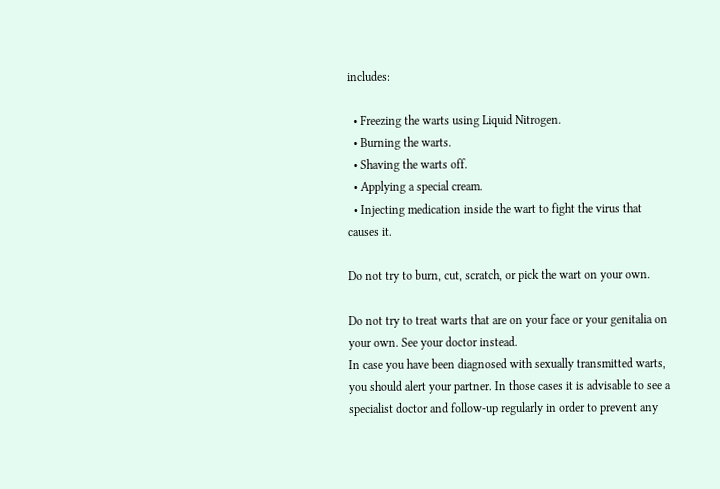includes:

  • Freezing the warts using Liquid Nitrogen.
  • Burning the warts.
  • Shaving the warts off.
  • Applying a special cream.
  • Injecting medication inside the wart to fight the virus that causes it.

Do not try to burn, cut, scratch, or pick the wart on your own.

Do not try to treat warts that are on your face or your genitalia on your own. See your doctor instead.
In case you have been diagnosed with sexually transmitted warts, you should alert your partner. In those cases it is advisable to see a specialist doctor and follow-up regularly in order to prevent any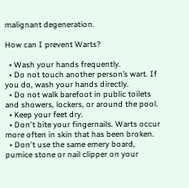malignant degeneration.

How can I prevent Warts?

  • Wash your hands frequently.
  • Do not touch another person’s wart. If you do, wash your hands directly.
  • Do not walk barefoot in public toilets and showers, lockers, or around the pool.
  • Keep your feet dry.
  • Don't bite your fingernails. Warts occur more often in skin that has been broken.
  • Don't use the same emery board, pumice stone or nail clipper on your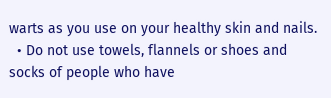warts as you use on your healthy skin and nails.
  • Do not use towels, flannels or shoes and socks of people who have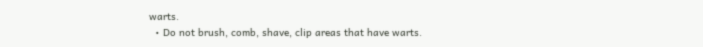warts.
  • Do not brush, comb, shave, clip areas that have warts.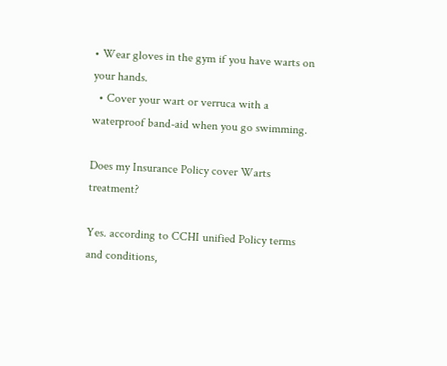• Wear gloves in the gym if you have warts on your hands.
  • Cover your wart or verruca with a waterproof band-aid when you go swimming.

Does my Insurance Policy cover Warts treatment?

Yes. according to CCHI unified Policy terms and conditions,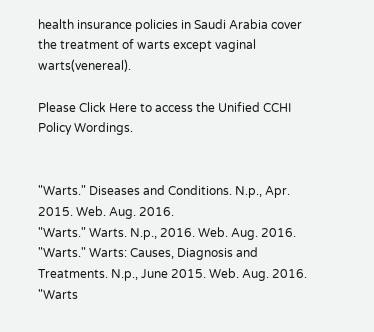health insurance policies in Saudi Arabia cover the treatment of warts except vaginal warts(venereal).

Please Click Here to access the Unified CCHI Policy Wordings.


"Warts." Diseases and Conditions. N.p., Apr. 2015. Web. Aug. 2016.
"Warts." Warts. N.p., 2016. Web. Aug. 2016.
"Warts." Warts: Causes, Diagnosis and Treatments. N.p., June 2015. Web. Aug. 2016.
"Warts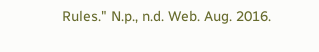Rules." N.p., n.d. Web. Aug. 2016.